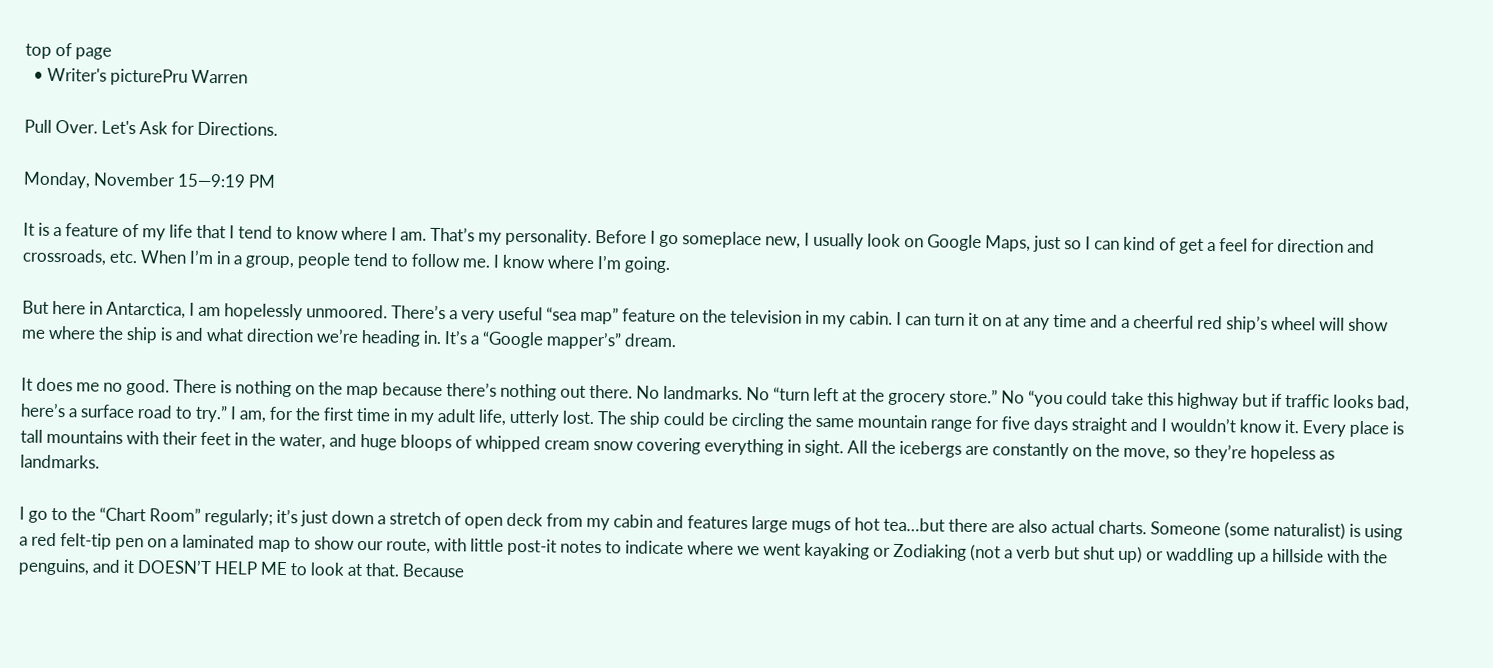top of page
  • Writer's picturePru Warren

Pull Over. Let's Ask for Directions.

Monday, November 15—9:19 PM

It is a feature of my life that I tend to know where I am. That’s my personality. Before I go someplace new, I usually look on Google Maps, just so I can kind of get a feel for direction and crossroads, etc. When I’m in a group, people tend to follow me. I know where I’m going.

But here in Antarctica, I am hopelessly unmoored. There’s a very useful “sea map” feature on the television in my cabin. I can turn it on at any time and a cheerful red ship’s wheel will show me where the ship is and what direction we’re heading in. It’s a “Google mapper’s” dream.

It does me no good. There is nothing on the map because there’s nothing out there. No landmarks. No “turn left at the grocery store.” No “you could take this highway but if traffic looks bad, here’s a surface road to try.” I am, for the first time in my adult life, utterly lost. The ship could be circling the same mountain range for five days straight and I wouldn’t know it. Every place is tall mountains with their feet in the water, and huge bloops of whipped cream snow covering everything in sight. All the icebergs are constantly on the move, so they’re hopeless as landmarks.

I go to the “Chart Room” regularly; it’s just down a stretch of open deck from my cabin and features large mugs of hot tea…but there are also actual charts. Someone (some naturalist) is using a red felt-tip pen on a laminated map to show our route, with little post-it notes to indicate where we went kayaking or Zodiaking (not a verb but shut up) or waddling up a hillside with the penguins, and it DOESN’T HELP ME to look at that. Because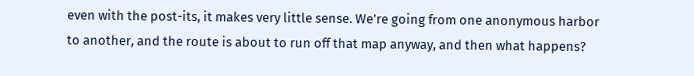even with the post-its, it makes very little sense. We’re going from one anonymous harbor to another, and the route is about to run off that map anyway, and then what happens?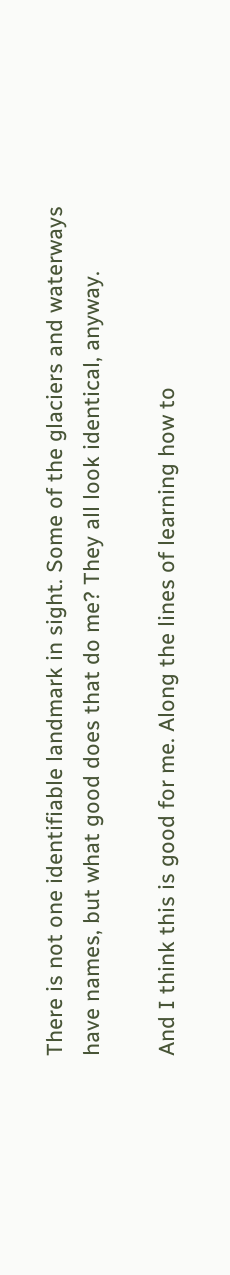There is not one identifiable landmark in sight. Some of the glaciers and waterways have names, but what good does that do me? They all look identical, anyway.

And I think this is good for me. Along the lines of learning how to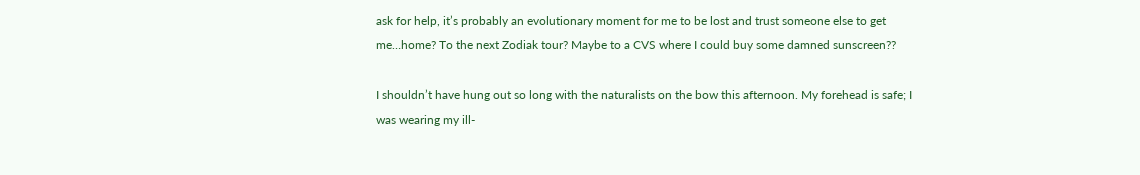ask for help, it’s probably an evolutionary moment for me to be lost and trust someone else to get me…home? To the next Zodiak tour? Maybe to a CVS where I could buy some damned sunscreen??

I shouldn’t have hung out so long with the naturalists on the bow this afternoon. My forehead is safe; I was wearing my ill-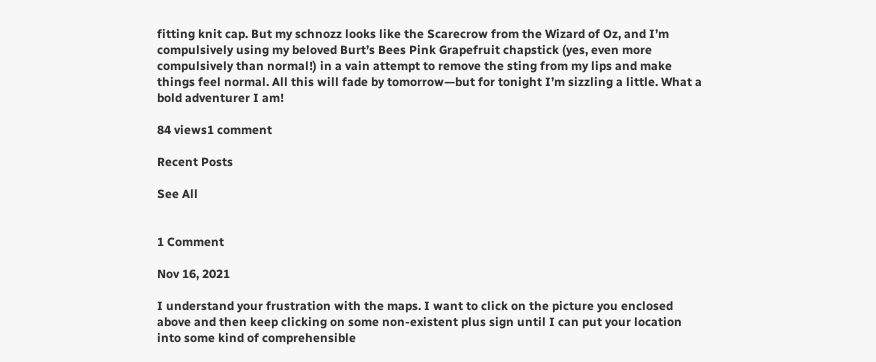fitting knit cap. But my schnozz looks like the Scarecrow from the Wizard of Oz, and I’m compulsively using my beloved Burt’s Bees Pink Grapefruit chapstick (yes, even more compulsively than normal!) in a vain attempt to remove the sting from my lips and make things feel normal. All this will fade by tomorrow—but for tonight I’m sizzling a little. What a bold adventurer I am!

84 views1 comment

Recent Posts

See All


1 Comment

Nov 16, 2021

I understand your frustration with the maps. I want to click on the picture you enclosed above and then keep clicking on some non-existent plus sign until I can put your location into some kind of comprehensible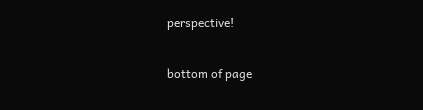perspective!

bottom of page